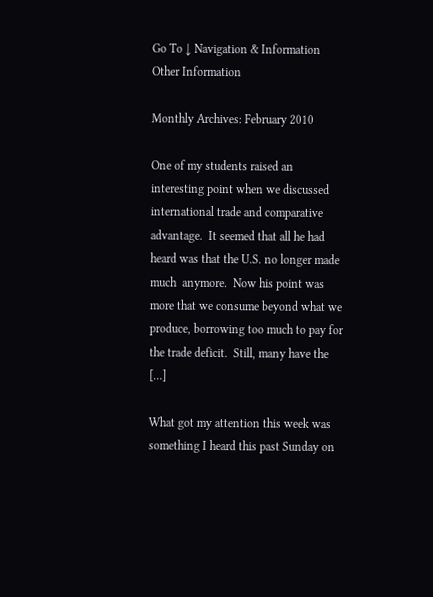Go To ↓ Navigation & Information Other Information

Monthly Archives: February 2010

One of my students raised an interesting point when we discussed international trade and comparative advantage.  It seemed that all he had heard was that the U.S. no longer made much  anymore.  Now his point was more that we consume beyond what we produce, borrowing too much to pay for the trade deficit.  Still, many have the […]

What got my attention this week was something I heard this past Sunday on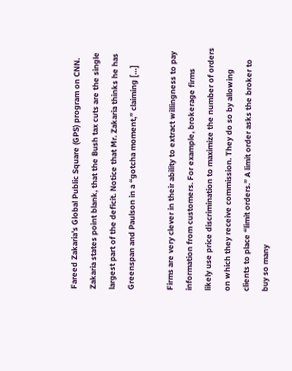Fareed Zakaria’s Global Public Square (GPS) program on CNN.  Zakaria states point blank, that the Bush tax cuts are the single largest part of the deficit. Notice that Mr. Zakaria thinks he has Greenspan and Paulson in a “gotcha moment,” claiming […]

Firms are very clever in their ability to extract willingness to pay information from customers. For example, brokerage firms likely use price discrimination to maximize the number of orders on which they receive commission. They do so by allowing clients to place “limit orders.” A limit order asks the broker to buy so many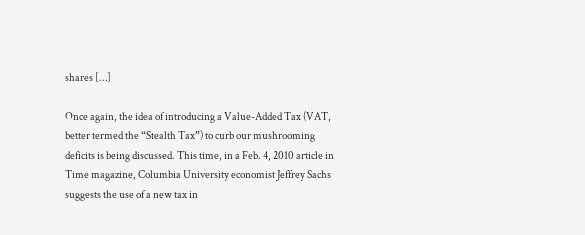shares […]

Once again, the idea of introducing a Value-Added Tax (VAT, better termed the “Stealth Tax”) to curb our mushrooming deficits is being discussed. This time, in a Feb. 4, 2010 article in Time magazine, Columbia University economist Jeffrey Sachs suggests the use of a new tax in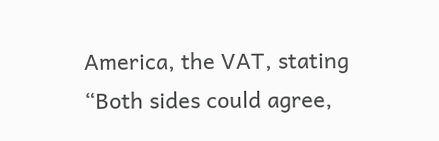America, the VAT, stating “Both sides could agree,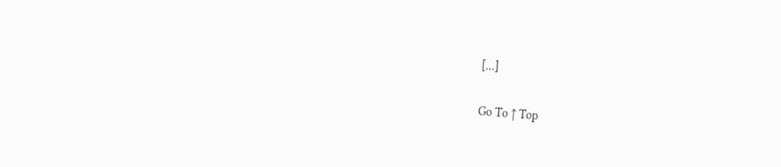[…]

Go To ↑ Top